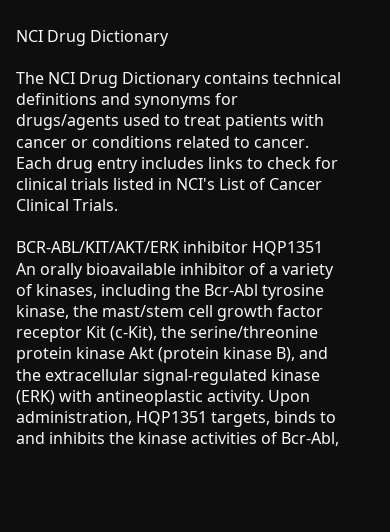NCI Drug Dictionary

The NCI Drug Dictionary contains technical definitions and synonyms for drugs/agents used to treat patients with cancer or conditions related to cancer. Each drug entry includes links to check for clinical trials listed in NCI's List of Cancer Clinical Trials.

BCR-ABL/KIT/AKT/ERK inhibitor HQP1351
An orally bioavailable inhibitor of a variety of kinases, including the Bcr-Abl tyrosine kinase, the mast/stem cell growth factor receptor Kit (c-Kit), the serine/threonine protein kinase Akt (protein kinase B), and the extracellular signal-regulated kinase (ERK) with antineoplastic activity. Upon administration, HQP1351 targets, binds to and inhibits the kinase activities of Bcr-Abl,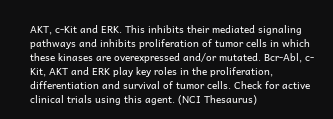AKT, c-Kit and ERK. This inhibits their mediated signaling pathways and inhibits proliferation of tumor cells in which these kinases are overexpressed and/or mutated. Bcr-Abl, c-Kit, AKT and ERK play key roles in the proliferation, differentiation and survival of tumor cells. Check for active clinical trials using this agent. (NCI Thesaurus)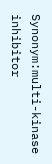Synonym:multi-kinase inhibitor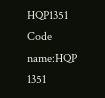HQP1351
Code name:HQP 1351